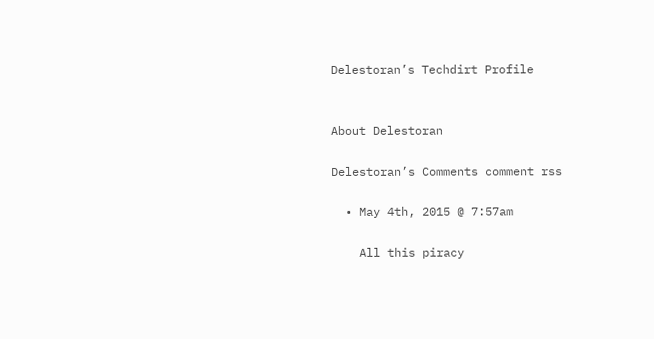Delestoran’s Techdirt Profile


About Delestoran

Delestoran’s Comments comment rss

  • May 4th, 2015 @ 7:57am

    All this piracy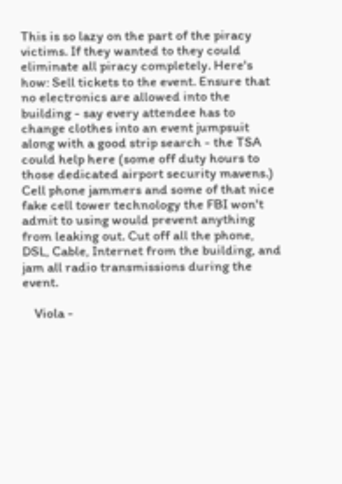This is so lazy on the part of the piracy victims. If they wanted to they could eliminate all piracy completely. Here's how: Sell tickets to the event. Ensure that no electronics are allowed into the building - say every attendee has to change clothes into an event jumpsuit along with a good strip search - the TSA could help here (some off duty hours to those dedicated airport security mavens.) Cell phone jammers and some of that nice fake cell tower technology the FBI won't admit to using would prevent anything from leaking out. Cut off all the phone, DSL, Cable, Internet from the building, and jam all radio transmissions during the event.

    Viola -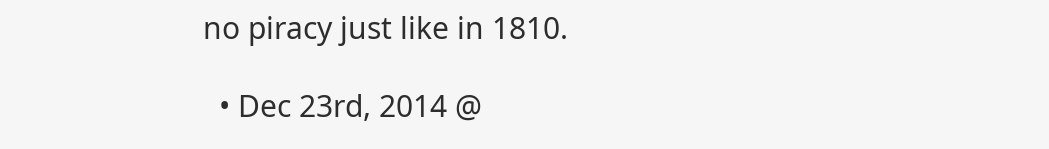no piracy just like in 1810.

  • Dec 23rd, 2014 @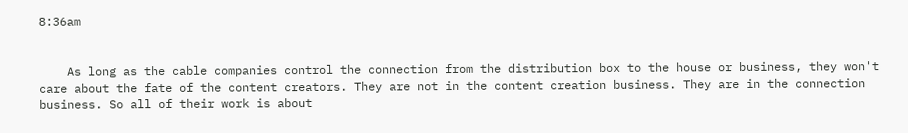8:36am


    As long as the cable companies control the connection from the distribution box to the house or business, they won't care about the fate of the content creators. They are not in the content creation business. They are in the connection business. So all of their work is about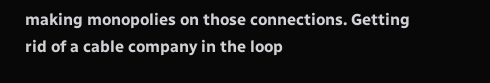making monopolies on those connections. Getting rid of a cable company in the loop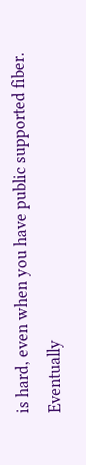is hard, even when you have public supported fiber. Eventually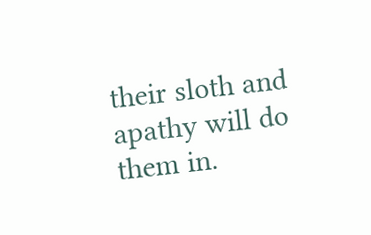their sloth and apathy will do them in.